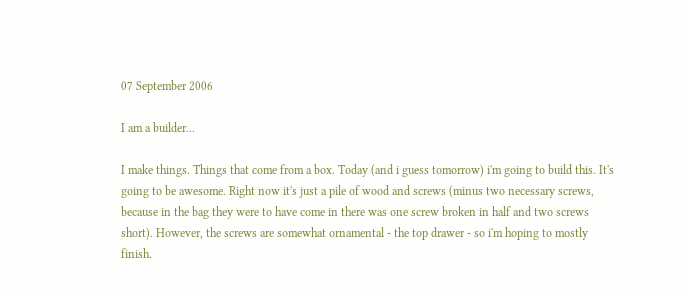07 September 2006

I am a builder...

I make things. Things that come from a box. Today (and i guess tomorrow) i'm going to build this. It's going to be awesome. Right now it's just a pile of wood and screws (minus two necessary screws, because in the bag they were to have come in there was one screw broken in half and two screws short). However, the screws are somewhat ornamental - the top drawer - so i'm hoping to mostly finish.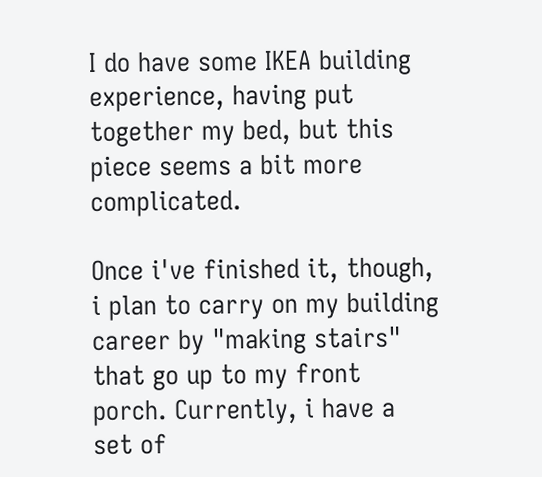I do have some IKEA building experience, having put together my bed, but this piece seems a bit more complicated.

Once i've finished it, though, i plan to carry on my building career by "making stairs" that go up to my front porch. Currently, i have a set of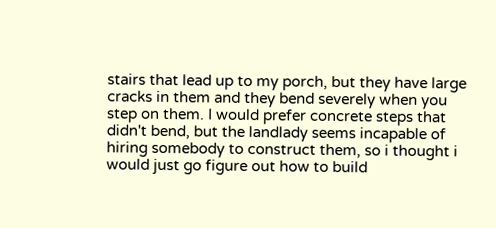stairs that lead up to my porch, but they have large cracks in them and they bend severely when you step on them. I would prefer concrete steps that didn't bend, but the landlady seems incapable of hiring somebody to construct them, so i thought i would just go figure out how to build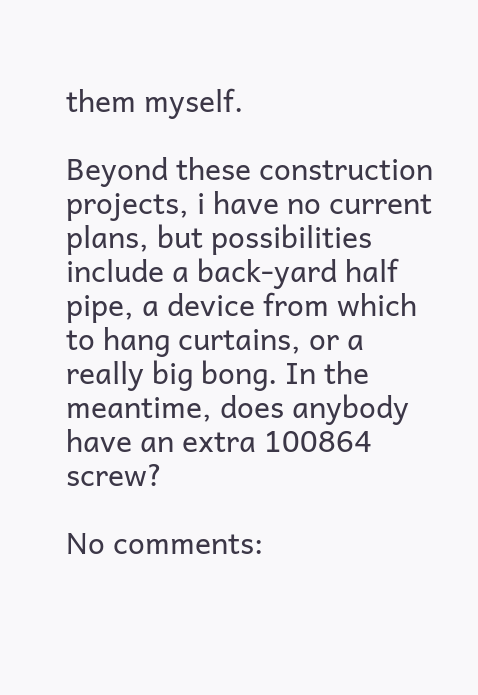them myself.

Beyond these construction projects, i have no current plans, but possibilities include a back-yard half pipe, a device from which to hang curtains, or a really big bong. In the meantime, does anybody have an extra 100864 screw?

No comments: